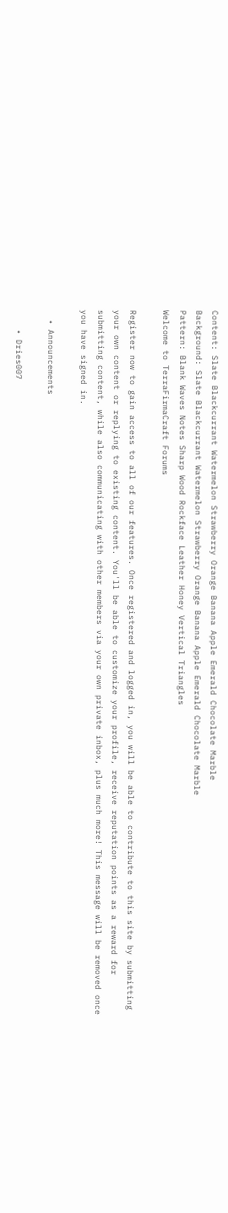Content: Slate Blackcurrant Watermelon Strawberry Orange Banana Apple Emerald Chocolate Marble
Background: Slate Blackcurrant Watermelon Strawberry Orange Banana Apple Emerald Chocolate Marble
Pattern: Blank Waves Notes Sharp Wood Rockface Leather Honey Vertical Triangles
Welcome to TerraFirmaCraft Forums

Register now to gain access to all of our features. Once registered and logged in, you will be able to contribute to this site by submitting your own content or replying to existing content. You'll be able to customize your profile, receive reputation points as a reward for submitting content, while also communicating with other members via your own private inbox, plus much more! This message will be removed once you have signed in.

  • Announcements

    • Dries007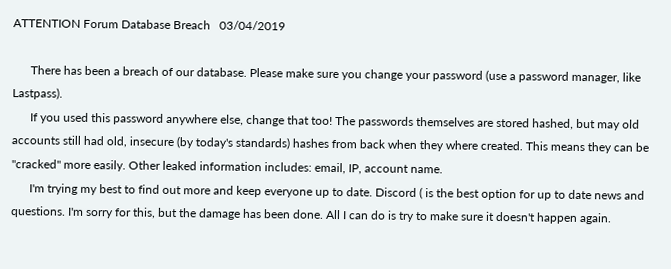ATTENTION Forum Database Breach   03/04/2019

      There has been a breach of our database. Please make sure you change your password (use a password manager, like Lastpass).
      If you used this password anywhere else, change that too! The passwords themselves are stored hashed, but may old accounts still had old, insecure (by today's standards) hashes from back when they where created. This means they can be "cracked" more easily. Other leaked information includes: email, IP, account name.
      I'm trying my best to find out more and keep everyone up to date. Discord ( is the best option for up to date news and questions. I'm sorry for this, but the damage has been done. All I can do is try to make sure it doesn't happen again.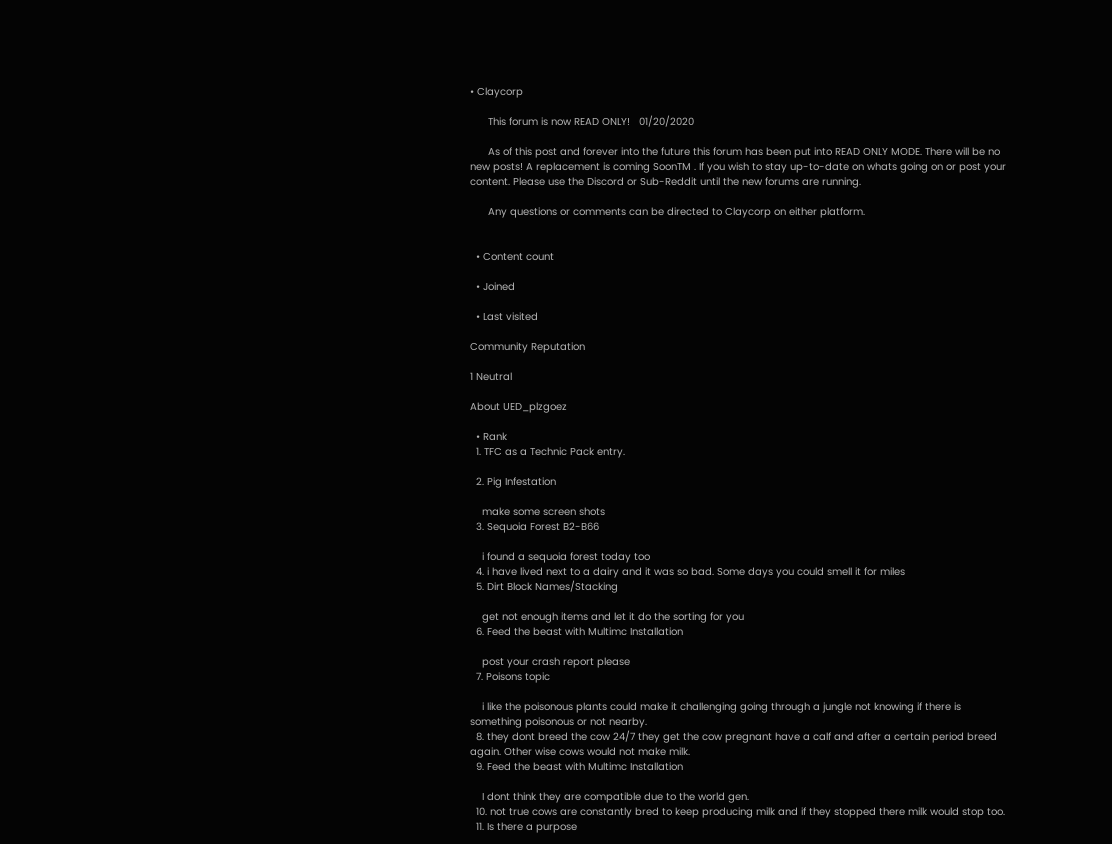• Claycorp

      This forum is now READ ONLY!   01/20/2020

      As of this post and forever into the future this forum has been put into READ ONLY MODE. There will be no new posts! A replacement is coming SoonTM . If you wish to stay up-to-date on whats going on or post your content. Please use the Discord or Sub-Reddit until the new forums are running.

      Any questions or comments can be directed to Claycorp on either platform.


  • Content count

  • Joined

  • Last visited

Community Reputation

1 Neutral

About UED_plzgoez

  • Rank
  1. TFC as a Technic Pack entry.

  2. Pig Infestation

    make some screen shots
  3. Sequoia Forest B2-B66

    i found a sequoia forest today too
  4. i have lived next to a dairy and it was so bad. Some days you could smell it for miles
  5. Dirt Block Names/Stacking

    get not enough items and let it do the sorting for you
  6. Feed the beast with Multimc Installation

    post your crash report please
  7. Poisons topic

    i like the poisonous plants could make it challenging going through a jungle not knowing if there is something poisonous or not nearby.
  8. they dont breed the cow 24/7 they get the cow pregnant have a calf and after a certain period breed again. Other wise cows would not make milk.
  9. Feed the beast with Multimc Installation

    I dont think they are compatible due to the world gen.
  10. not true cows are constantly bred to keep producing milk and if they stopped there milk would stop too.
  11. Is there a purpose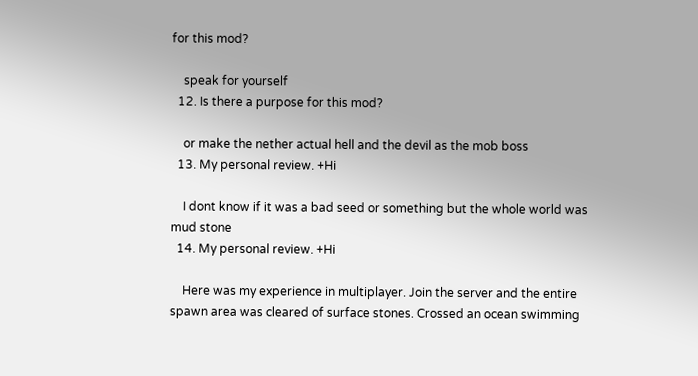for this mod?

    speak for yourself
  12. Is there a purpose for this mod?

    or make the nether actual hell and the devil as the mob boss
  13. My personal review. +Hi

    I dont know if it was a bad seed or something but the whole world was mud stone
  14. My personal review. +Hi

    Here was my experience in multiplayer. Join the server and the entire spawn area was cleared of surface stones. Crossed an ocean swimming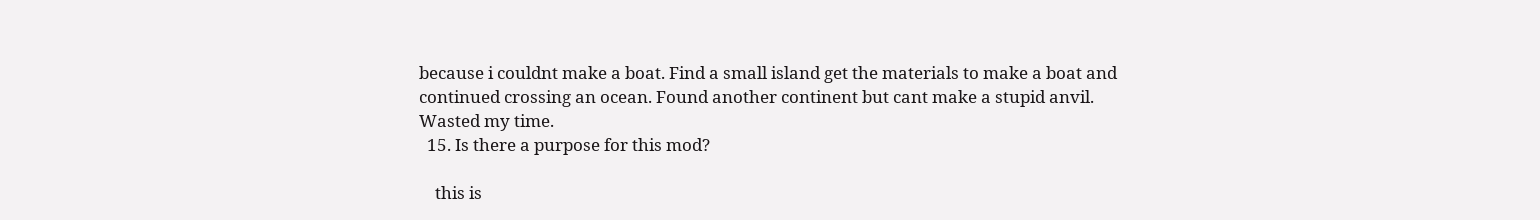because i couldnt make a boat. Find a small island get the materials to make a boat and continued crossing an ocean. Found another continent but cant make a stupid anvil. Wasted my time.
  15. Is there a purpose for this mod?

    this is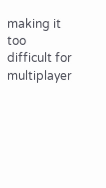making it too difficult for multiplayer